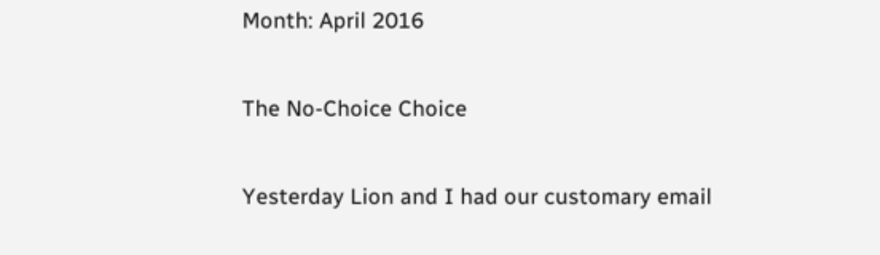Month: April 2016

The No-Choice Choice

Yesterday Lion and I had our customary email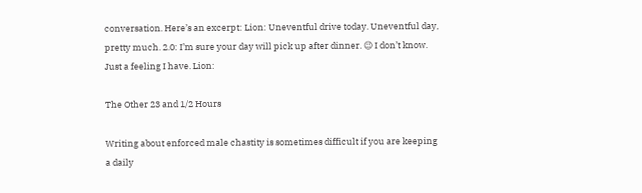conversation. Here’s an excerpt: Lion: Uneventful drive today. Uneventful day, pretty much. 2.0: I’m sure your day will pick up after dinner. 😉 I don’t know. Just a feeling I have. Lion:

The Other 23 and 1/2 Hours

Writing about enforced male chastity is sometimes difficult if you are keeping a daily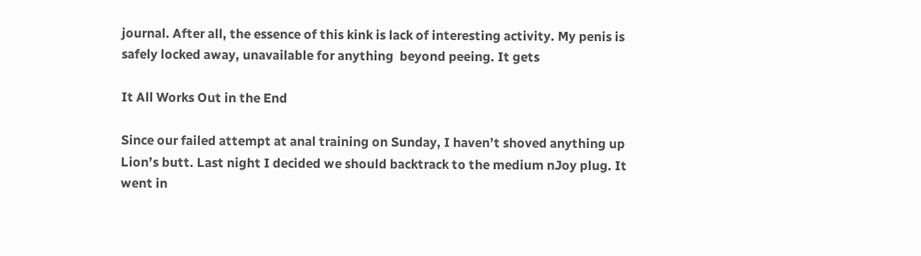journal. After all, the essence of this kink is lack of interesting activity. My penis is safely locked away, unavailable for anything  beyond peeing. It gets

It All Works Out in the End

Since our failed attempt at anal training on Sunday, I haven’t shoved anything up Lion’s butt. Last night I decided we should backtrack to the medium nJoy plug. It went in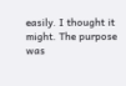easily. I thought it might. The purpose was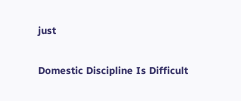just

Domestic Discipline Is Difficult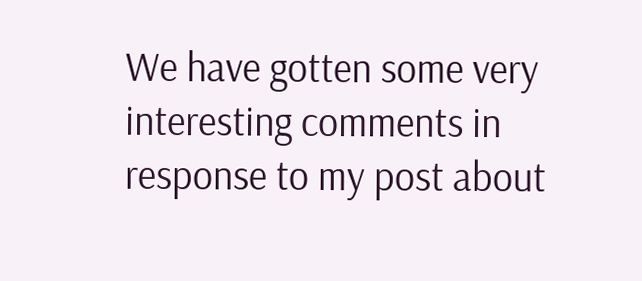We have gotten some very interesting comments in response to my post about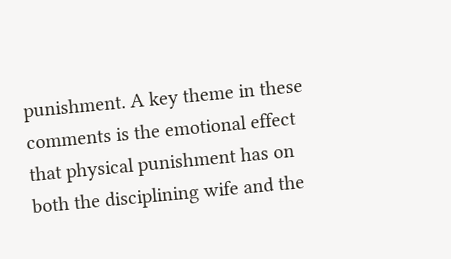punishment. A key theme in these comments is the emotional effect that physical punishment has on both the disciplining wife and the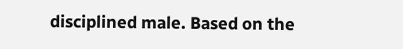disciplined male. Based on the